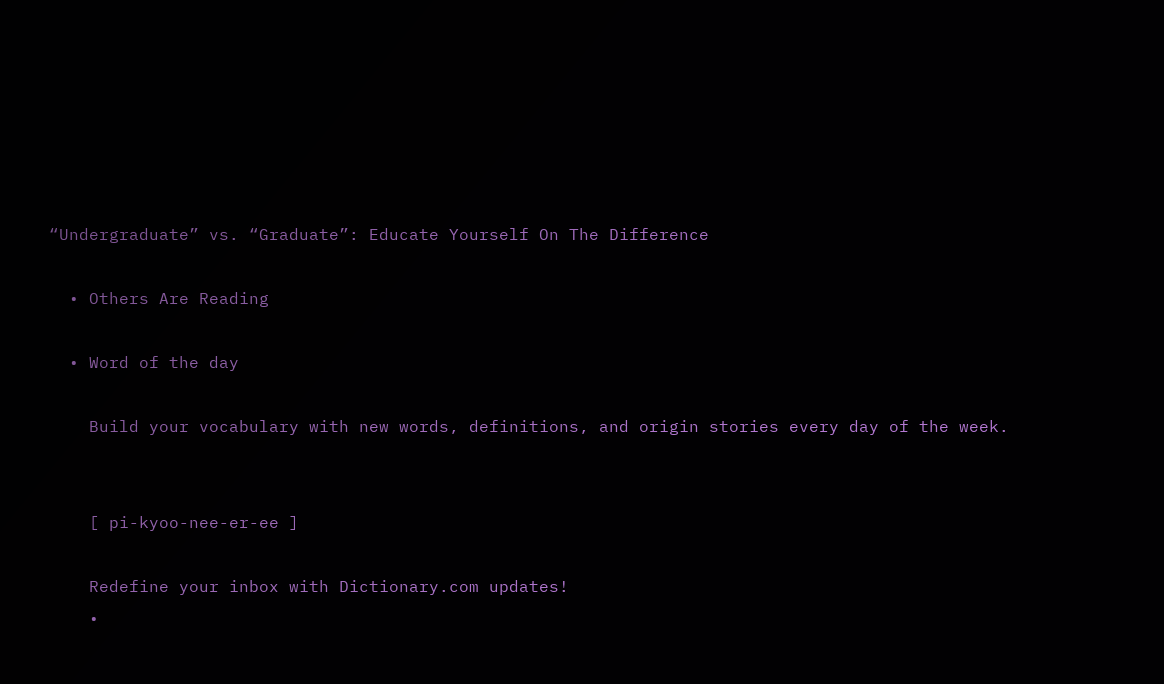“Undergraduate” vs. “Graduate”: Educate Yourself On The Difference

  • Others Are Reading

  • Word of the day

    Build your vocabulary with new words, definitions, and origin stories every day of the week.


    [ pi-kyoo-nee-er-ee ]

    Redefine your inbox with Dictionary.com updates!
    •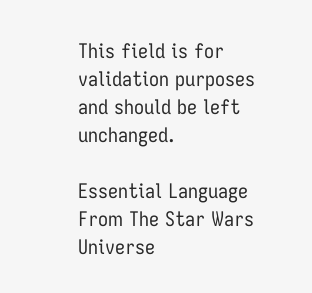This field is for validation purposes and should be left unchanged.

Essential Language From The Star Wars Universe